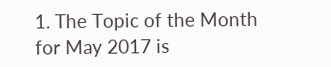1. The Topic of the Month for May 2017 is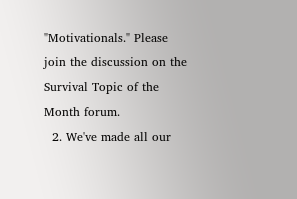"Motivationals." Please join the discussion on the Survival Topic of the Month forum.
  2. We've made all our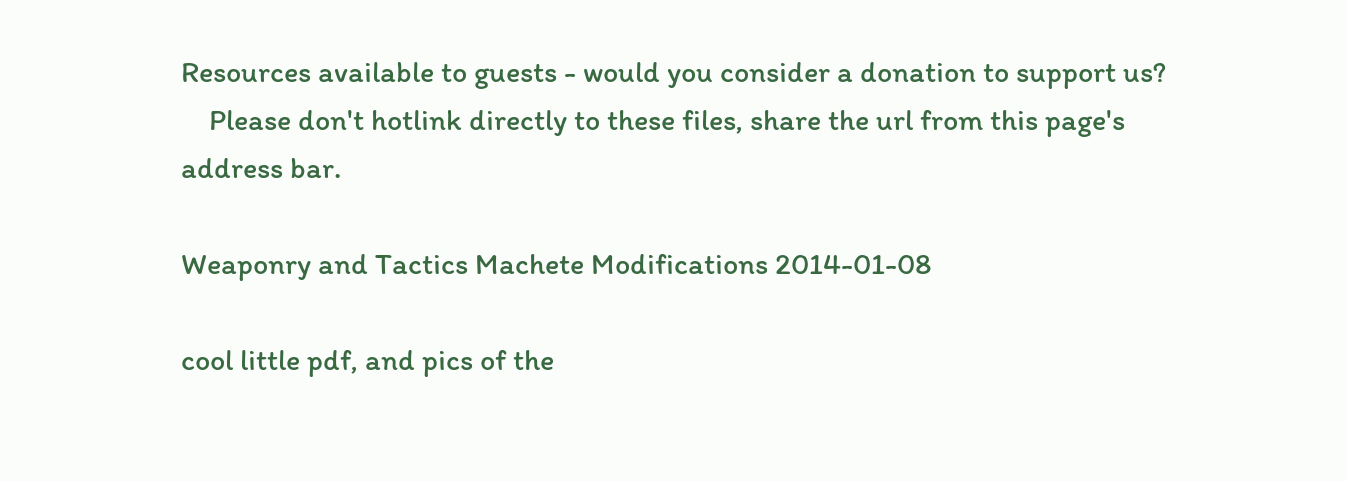Resources available to guests - would you consider a donation to support us?
    Please don't hotlink directly to these files, share the url from this page's address bar.

Weaponry and Tactics Machete Modifications 2014-01-08

cool little pdf, and pics of the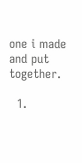one i made and put together.

  1.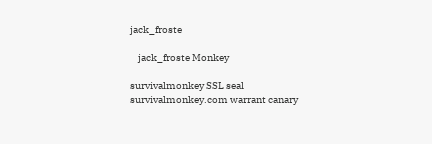jack_froste

    jack_froste Monkey

survivalmonkey SSL seal        survivalmonkey.com warrant canary